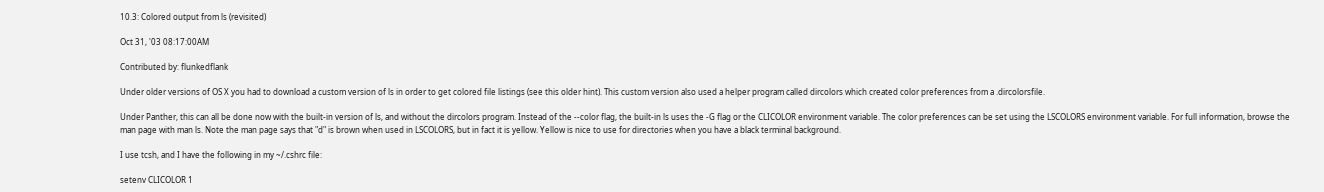10.3: Colored output from ls (revisited)

Oct 31, '03 08:17:00AM

Contributed by: flunkedflank

Under older versions of OS X you had to download a custom version of ls in order to get colored file listings (see this older hint). This custom version also used a helper program called dircolors which created color preferences from a .dircolorsfile.

Under Panther, this can all be done now with the built-in version of ls, and without the dircolors program. Instead of the --color flag, the built-in ls uses the -G flag or the CLICOLOR environment variable. The color preferences can be set using the LSCOLORS environment variable. For full information, browse the man page with man ls. Note the man page says that "d" is brown when used in LSCOLORS, but in fact it is yellow. Yellow is nice to use for directories when you have a black terminal background.

I use tcsh, and I have the following in my ~/.cshrc file:

setenv CLICOLOR 1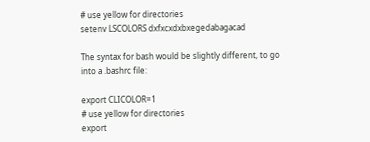# use yellow for directories
setenv LSCOLORS dxfxcxdxbxegedabagacad

The syntax for bash would be slightly different, to go into a .bashrc file:

export CLICOLOR=1
# use yellow for directories
export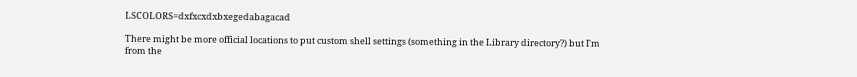LSCOLORS=dxfxcxdxbxegedabagacad

There might be more official locations to put custom shell settings (something in the Library directory?) but I'm from the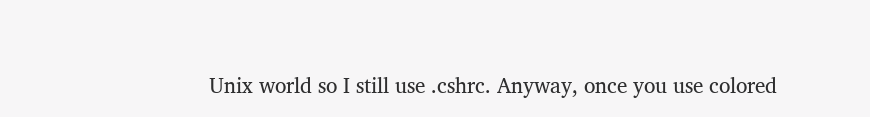Unix world so I still use .cshrc. Anyway, once you use colored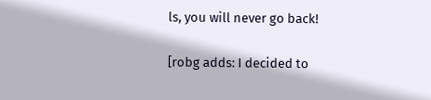ls, you will never go back!

[robg adds: I decided to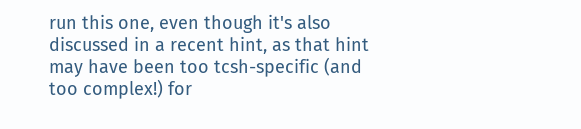run this one, even though it's also discussed in a recent hint, as that hint may have been too tcsh-specific (and too complex!) for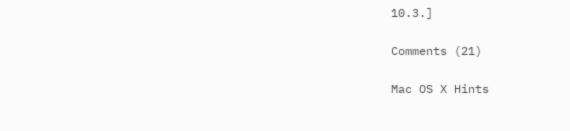10.3.]

Comments (21)

Mac OS X Hints